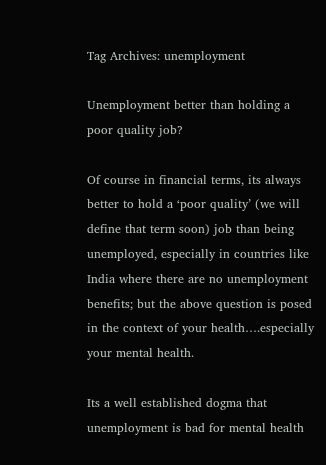Tag Archives: unemployment

Unemployment better than holding a poor quality job?

Of course in financial terms, its always better to hold a ‘poor quality’ (we will define that term soon) job than being unemployed, especially in countries like India where there are no unemployment benefits; but the above question is posed in the context of your health….especially your mental health.

Its a well established dogma that unemployment is bad for mental health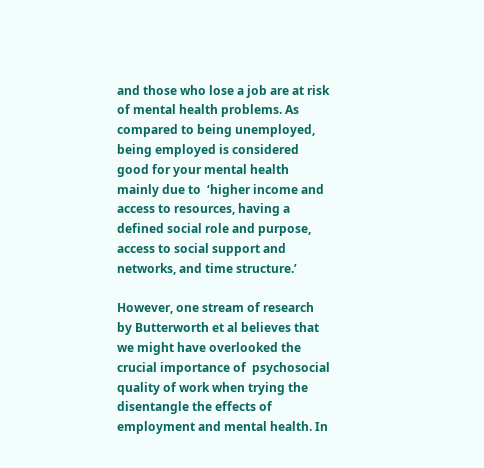and those who lose a job are at risk of mental health problems. As compared to being unemployed, being employed is considered good for your mental health mainly due to  ‘higher income and access to resources, having a defined social role and purpose,  access to social support and networks, and time structure.’

However, one stream of research by Butterworth et al believes that we might have overlooked the crucial importance of  psychosocial quality of work when trying the disentangle the effects of employment and mental health. In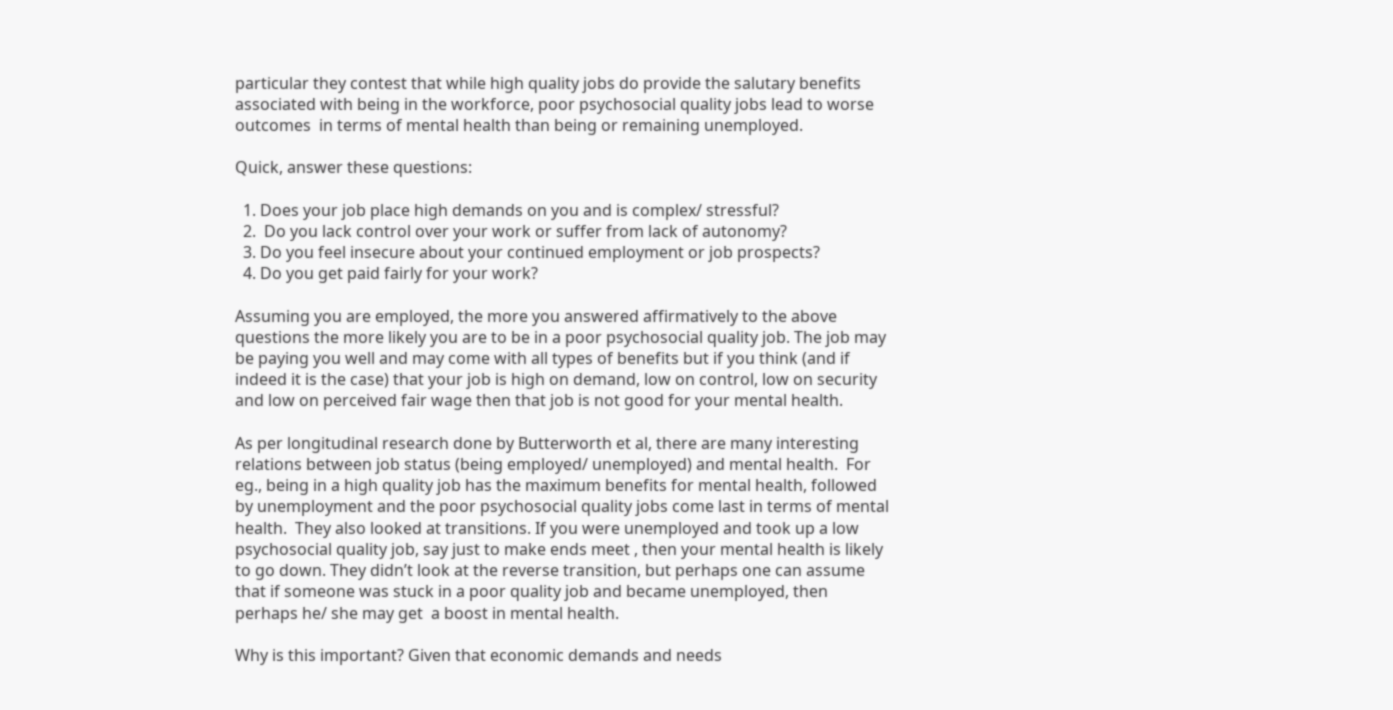particular they contest that while high quality jobs do provide the salutary benefits associated with being in the workforce, poor psychosocial quality jobs lead to worse outcomes  in terms of mental health than being or remaining unemployed.

Quick, answer these questions:

  1. Does your job place high demands on you and is complex/ stressful?
  2.  Do you lack control over your work or suffer from lack of autonomy?
  3. Do you feel insecure about your continued employment or job prospects?
  4. Do you get paid fairly for your work?

Assuming you are employed, the more you answered affirmatively to the above questions the more likely you are to be in a poor psychosocial quality job. The job may be paying you well and may come with all types of benefits but if you think (and if indeed it is the case) that your job is high on demand, low on control, low on security and low on perceived fair wage then that job is not good for your mental health.

As per longitudinal research done by Butterworth et al, there are many interesting relations between job status (being employed/ unemployed) and mental health.  For eg., being in a high quality job has the maximum benefits for mental health, followed by unemployment and the poor psychosocial quality jobs come last in terms of mental health.  They also looked at transitions. If you were unemployed and took up a low psychosocial quality job, say just to make ends meet , then your mental health is likely to go down. They didn’t look at the reverse transition, but perhaps one can assume that if someone was stuck in a poor quality job and became unemployed, then perhaps he/ she may get  a boost in mental health.

Why is this important? Given that economic demands and needs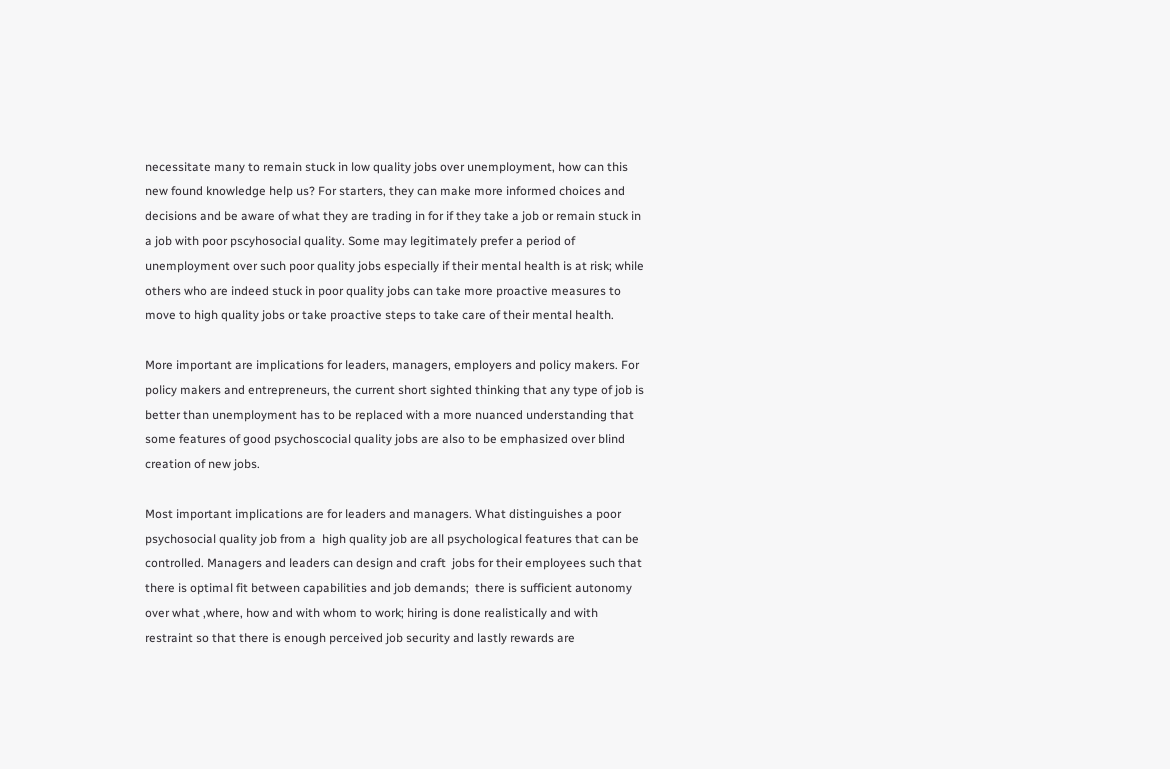necessitate many to remain stuck in low quality jobs over unemployment, how can this new found knowledge help us? For starters, they can make more informed choices and decisions and be aware of what they are trading in for if they take a job or remain stuck in a job with poor pscyhosocial quality. Some may legitimately prefer a period of unemployment over such poor quality jobs especially if their mental health is at risk; while others who are indeed stuck in poor quality jobs can take more proactive measures to move to high quality jobs or take proactive steps to take care of their mental health.

More important are implications for leaders, managers, employers and policy makers. For policy makers and entrepreneurs, the current short sighted thinking that any type of job is better than unemployment has to be replaced with a more nuanced understanding that some features of good psychoscocial quality jobs are also to be emphasized over blind creation of new jobs.

Most important implications are for leaders and managers. What distinguishes a poor psychosocial quality job from a  high quality job are all psychological features that can be controlled. Managers and leaders can design and craft  jobs for their employees such that there is optimal fit between capabilities and job demands;  there is sufficient autonomy over what ,where, how and with whom to work; hiring is done realistically and with restraint so that there is enough perceived job security and lastly rewards are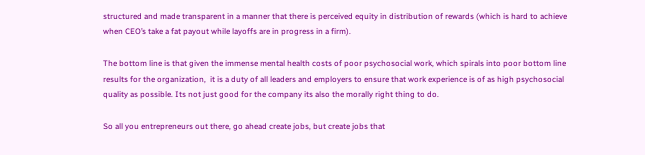structured and made transparent in a manner that there is perceived equity in distribution of rewards (which is hard to achieve when CEO’s take a fat payout while layoffs are in progress in a firm).

The bottom line is that given the immense mental health costs of poor psychosocial work, which spirals into poor bottom line results for the organization,  it is a duty of all leaders and employers to ensure that work experience is of as high psychosocial quality as possible. Its not just good for the company its also the morally right thing to do.

So all you entrepreneurs out there, go ahead create jobs, but create jobs that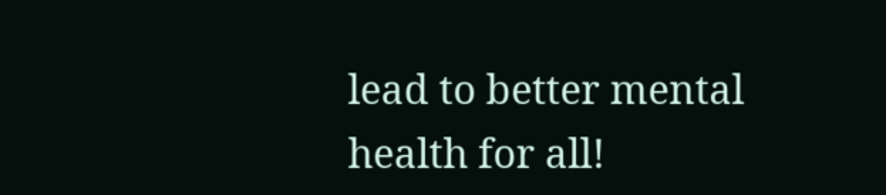lead to better mental health for all!